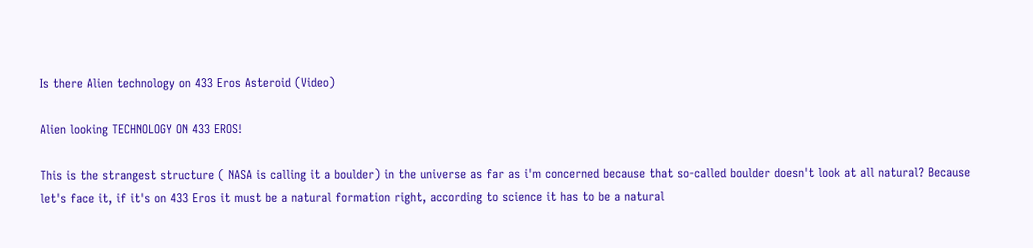Is there Alien technology on 433 Eros Asteroid (Video)

Alien looking TECHNOLOGY ON 433 EROS!

This is the strangest structure ( NASA is calling it a boulder) in the universe as far as i'm concerned because that so-called boulder doesn't look at all natural? Because let's face it, if it's on 433 Eros it must be a natural formation right, according to science it has to be a natural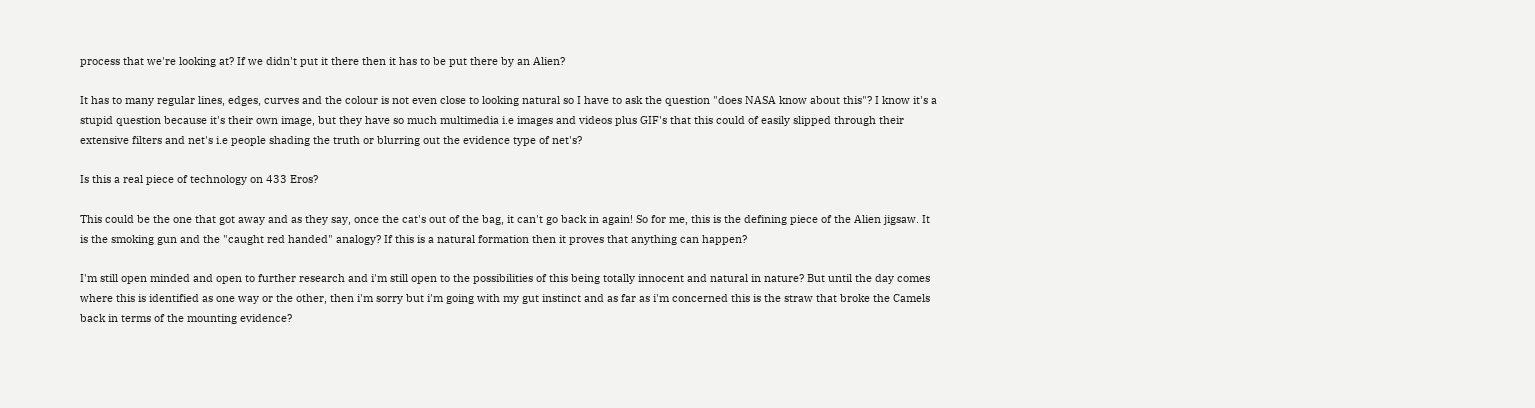process that we're looking at? If we didn't put it there then it has to be put there by an Alien?

It has to many regular lines, edges, curves and the colour is not even close to looking natural so I have to ask the question "does NASA know about this"? I know it's a stupid question because it's their own image, but they have so much multimedia i.e images and videos plus GIF's that this could of easily slipped through their extensive filters and net's i.e people shading the truth or blurring out the evidence type of net's?

Is this a real piece of technology on 433 Eros?

This could be the one that got away and as they say, once the cat's out of the bag, it can't go back in again! So for me, this is the defining piece of the Alien jigsaw. It is the smoking gun and the "caught red handed" analogy? If this is a natural formation then it proves that anything can happen?

I'm still open minded and open to further research and i'm still open to the possibilities of this being totally innocent and natural in nature? But until the day comes where this is identified as one way or the other, then i'm sorry but i'm going with my gut instinct and as far as i'm concerned this is the straw that broke the Camels back in terms of the mounting evidence?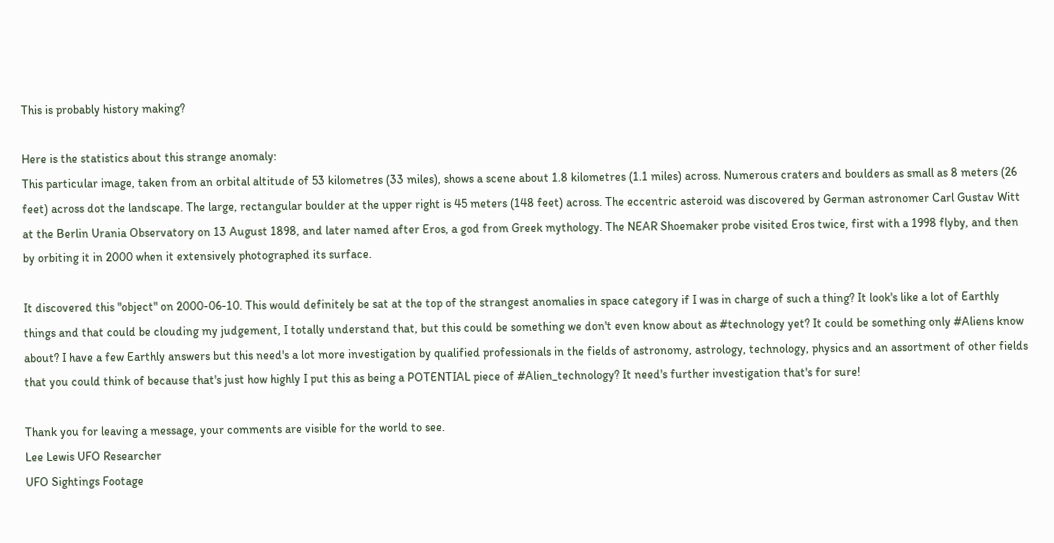This is probably history making?

Here is the statistics about this strange anomaly:
This particular image, taken from an orbital altitude of 53 kilometres (33 miles), shows a scene about 1.8 kilometres (1.1 miles) across. Numerous craters and boulders as small as 8 meters (26 feet) across dot the landscape. The large, rectangular boulder at the upper right is 45 meters (148 feet) across. The eccentric asteroid was discovered by German astronomer Carl Gustav Witt at the Berlin Urania Observatory on 13 August 1898, and later named after Eros, a god from Greek mythology. The NEAR Shoemaker probe visited Eros twice, first with a 1998 flyby, and then by orbiting it in 2000 when it extensively photographed its surface.

It discovered this "object" on 2000-06-10. This would definitely be sat at the top of the strangest anomalies in space category if I was in charge of such a thing? It look's like a lot of Earthly things and that could be clouding my judgement, I totally understand that, but this could be something we don't even know about as #technology yet? It could be something only #Aliens know about? I have a few Earthly answers but this need's a lot more investigation by qualified professionals in the fields of astronomy, astrology, technology, physics and an assortment of other fields that you could think of because that's just how highly I put this as being a POTENTIAL piece of #Alien_technology? It need's further investigation that's for sure!

Thank you for leaving a message, your comments are visible for the world to see.
Lee Lewis UFO Researcher
UFO Sightings Footage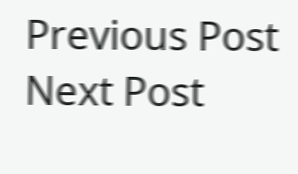Previous Post Next Post